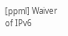[ppml] Waiver of IPv6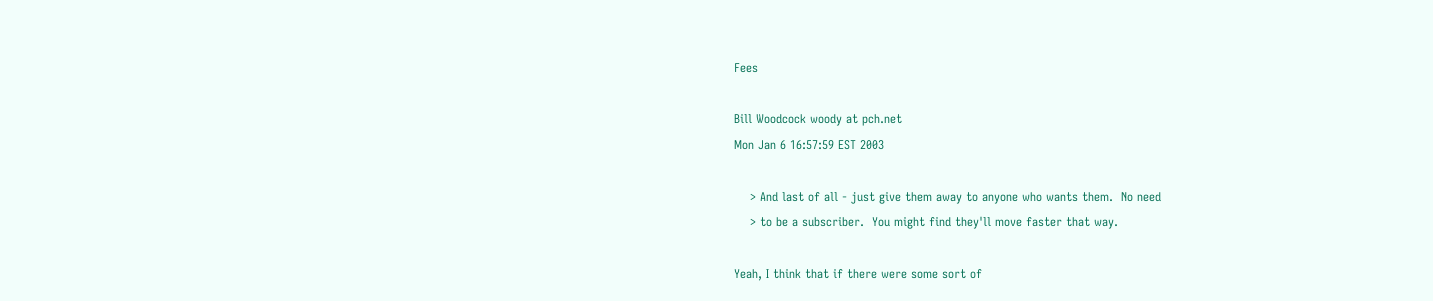Fees

Bill Woodcock woody at pch.net
Mon Jan 6 16:57:59 EST 2003

    > And last of all - just give them away to anyone who wants them.  No need
    > to be a subscriber.  You might find they'll move faster that way.

Yeah, I think that if there were some sort of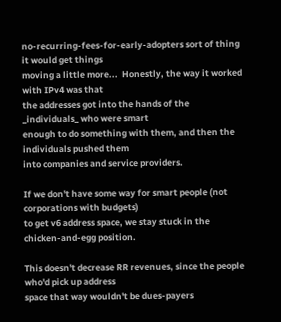no-recurring-fees-for-early-adopters sort of thing it would get things
moving a little more...  Honestly, the way it worked with IPv4 was that
the addresses got into the hands of the _individuals_ who were smart
enough to do something with them, and then the individuals pushed them
into companies and service providers.

If we don't have some way for smart people (not corporations with budgets)
to get v6 address space, we stay stuck in the chicken-and-egg position.

This doesn't decrease RR revenues, since the people who'd pick up address
space that way wouldn't be dues-payers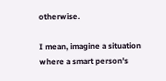otherwise.

I mean, imagine a situation where a smart person's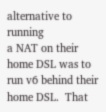alternative to running
a NAT on their home DSL was to run v6 behind their home DSL.  That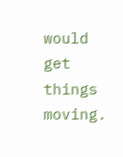would
get things moving.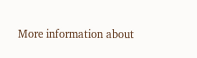More information about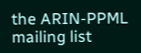the ARIN-PPML mailing list